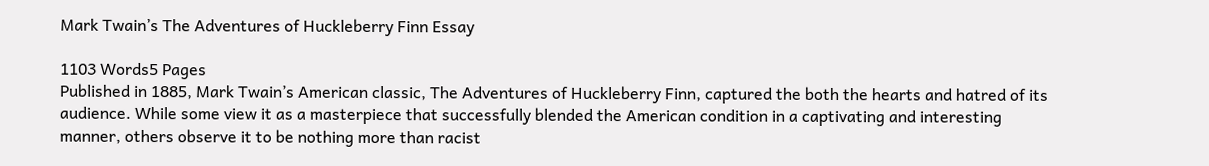Mark Twain’s The Adventures of Huckleberry Finn Essay

1103 Words5 Pages
Published in 1885, Mark Twain’s American classic, The Adventures of Huckleberry Finn, captured the both the hearts and hatred of its audience. While some view it as a masterpiece that successfully blended the American condition in a captivating and interesting manner, others observe it to be nothing more than racist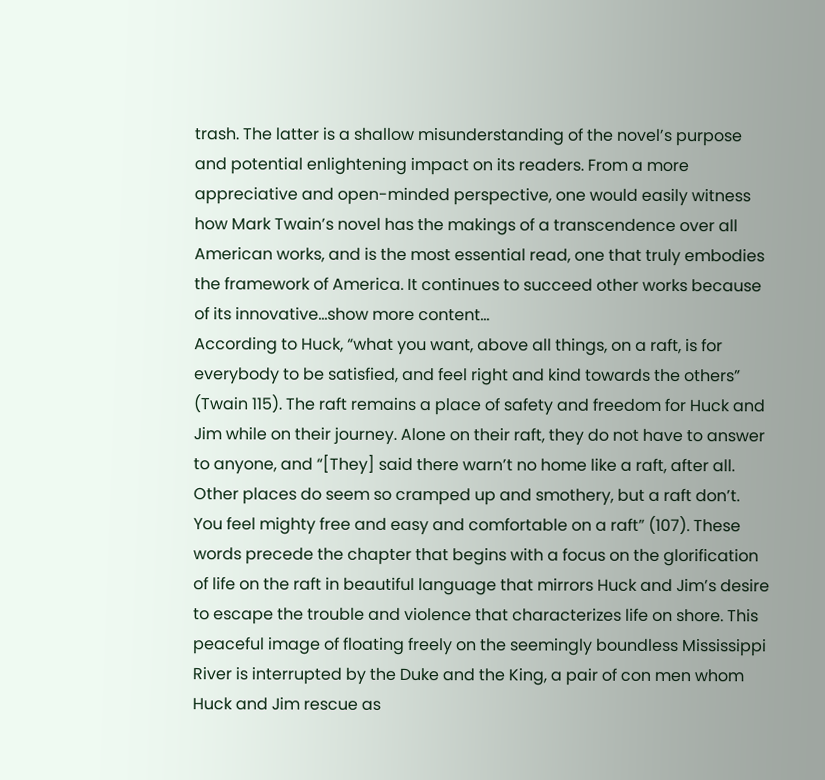trash. The latter is a shallow misunderstanding of the novel’s purpose and potential enlightening impact on its readers. From a more appreciative and open-minded perspective, one would easily witness how Mark Twain’s novel has the makings of a transcendence over all American works, and is the most essential read, one that truly embodies the framework of America. It continues to succeed other works because of its innovative…show more content…
According to Huck, “what you want, above all things, on a raft, is for everybody to be satisfied, and feel right and kind towards the others” (Twain 115). The raft remains a place of safety and freedom for Huck and Jim while on their journey. Alone on their raft, they do not have to answer to anyone, and “[They] said there warn’t no home like a raft, after all. Other places do seem so cramped up and smothery, but a raft don’t. You feel mighty free and easy and comfortable on a raft” (107). These words precede the chapter that begins with a focus on the glorification of life on the raft in beautiful language that mirrors Huck and Jim’s desire to escape the trouble and violence that characterizes life on shore. This peaceful image of floating freely on the seemingly boundless Mississippi River is interrupted by the Duke and the King, a pair of con men whom Huck and Jim rescue as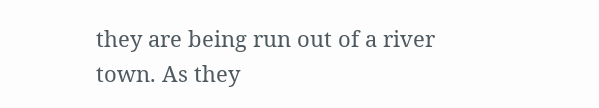they are being run out of a river town. As they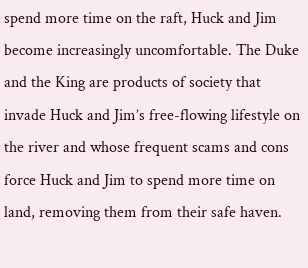spend more time on the raft, Huck and Jim become increasingly uncomfortable. The Duke and the King are products of society that invade Huck and Jim’s free-flowing lifestyle on the river and whose frequent scams and cons force Huck and Jim to spend more time on land, removing them from their safe haven.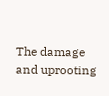The damage and uprooting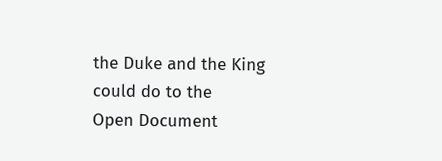the Duke and the King could do to the
Open Document